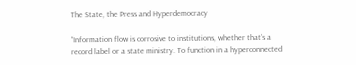The State, the Press and Hyperdemocracy

“Information flow is corrosive to institutions, whether that’s a record label or a state ministry. To function in a hyperconnected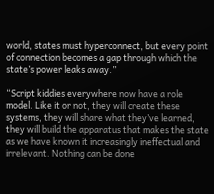world, states must hyperconnect, but every point of connection becomes a gap through which the state’s power leaks away.”

“Script kiddies everywhere now have a role model. Like it or not, they will create these systems, they will share what they’ve learned, they will build the apparatus that makes the state as we have known it increasingly ineffectual and irrelevant. Nothing can be done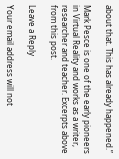about that. This has already happened.”

Mark Pesce is one of the early pioneers in Virtual Reality and works as a writer, researcher and teacher. Excerpts above from this post.

Leave a Reply

Your email address will not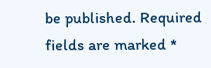be published. Required fields are marked *